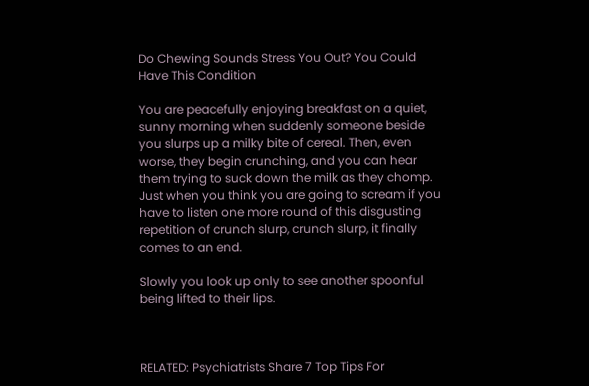Do Chewing Sounds Stress You Out? You Could Have This Condition

You are peacefully enjoying breakfast on a quiet, sunny morning when suddenly someone beside you slurps up a milky bite of cereal. Then, even worse, they begin crunching, and you can hear them trying to suck down the milk as they chomp. Just when you think you are going to scream if you have to listen one more round of this disgusting repetition of crunch slurp, crunch slurp, it finally comes to an end.

Slowly you look up only to see another spoonful being lifted to their lips.



RELATED: Psychiatrists Share 7 Top Tips For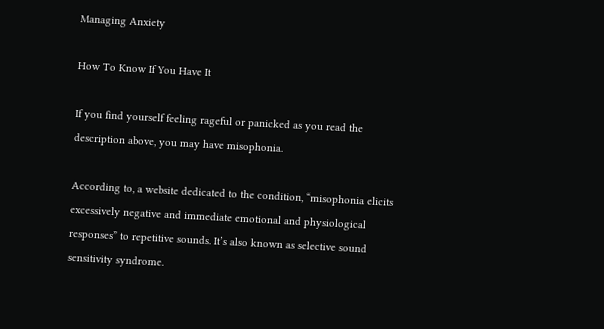Managing Anxiety

How To Know If You Have It

If you find yourself feeling rageful or panicked as you read the description above, you may have misophonia.

According to, a website dedicated to the condition, “misophonia elicits excessively negative and immediate emotional and physiological responses” to repetitive sounds. It’s also known as selective sound sensitivity syndrome.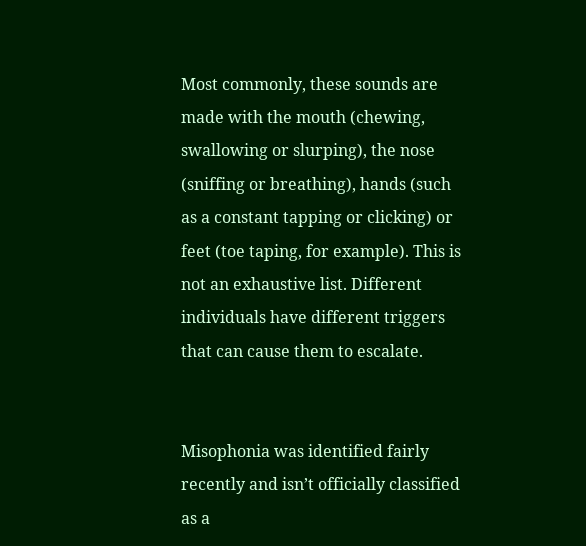Most commonly, these sounds are made with the mouth (chewing, swallowing or slurping), the nose (sniffing or breathing), hands (such as a constant tapping or clicking) or feet (toe taping, for example). This is not an exhaustive list. Different individuals have different triggers that can cause them to escalate.


Misophonia was identified fairly recently and isn’t officially classified as a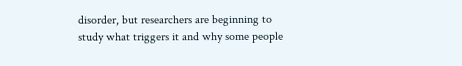disorder, but researchers are beginning to study what triggers it and why some people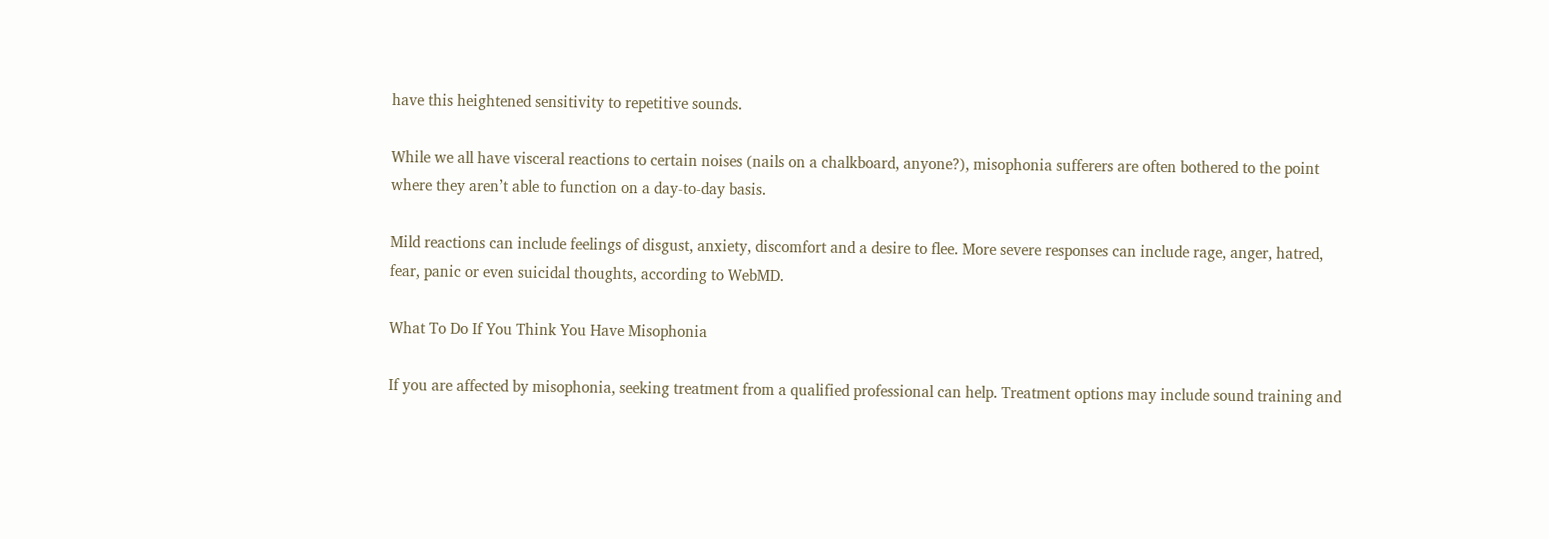have this heightened sensitivity to repetitive sounds.

While we all have visceral reactions to certain noises (nails on a chalkboard, anyone?), misophonia sufferers are often bothered to the point where they aren’t able to function on a day-to-day basis.

Mild reactions can include feelings of disgust, anxiety, discomfort and a desire to flee. More severe responses can include rage, anger, hatred, fear, panic or even suicidal thoughts, according to WebMD.

What To Do If You Think You Have Misophonia

If you are affected by misophonia, seeking treatment from a qualified professional can help. Treatment options may include sound training and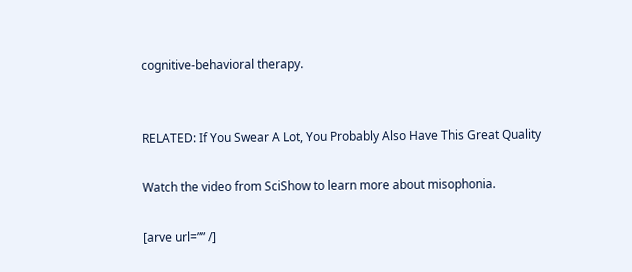cognitive-behavioral therapy.


RELATED: If You Swear A Lot, You Probably Also Have This Great Quality

Watch the video from SciShow to learn more about misophonia.

[arve url=”” /]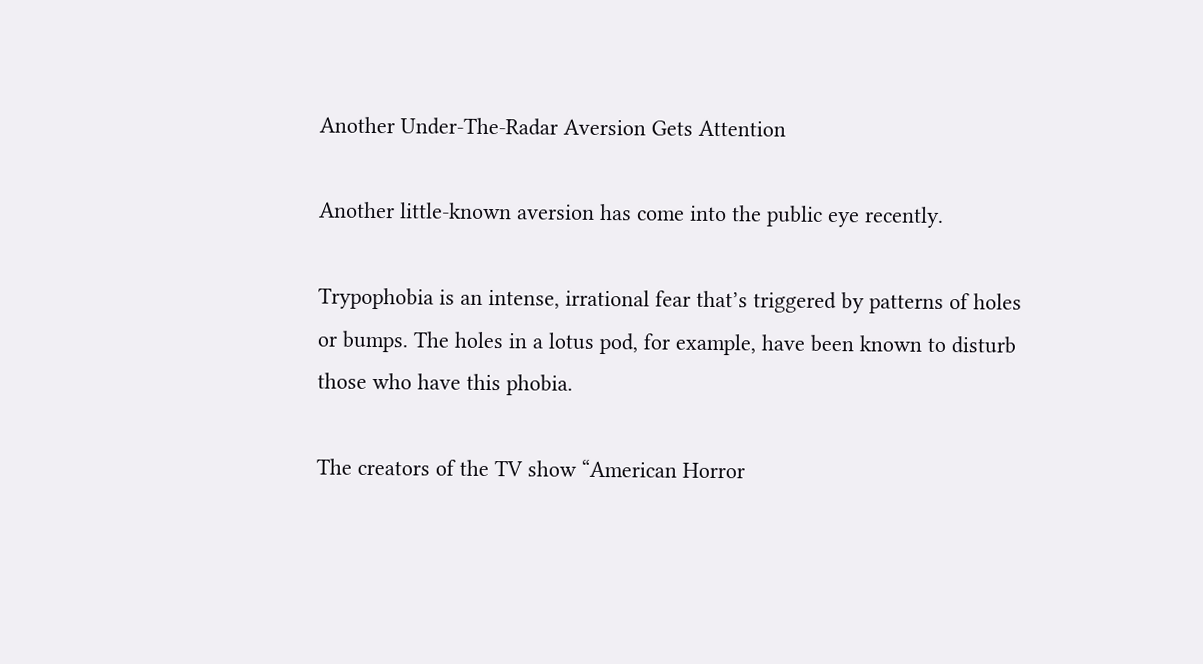Another Under-The-Radar Aversion Gets Attention

Another little-known aversion has come into the public eye recently.

Trypophobia is an intense, irrational fear that’s triggered by patterns of holes or bumps. The holes in a lotus pod, for example, have been known to disturb those who have this phobia.

The creators of the TV show “American Horror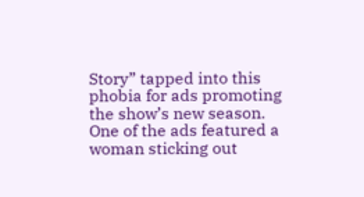Story” tapped into this phobia for ads promoting the show’s new season. One of the ads featured a woman sticking out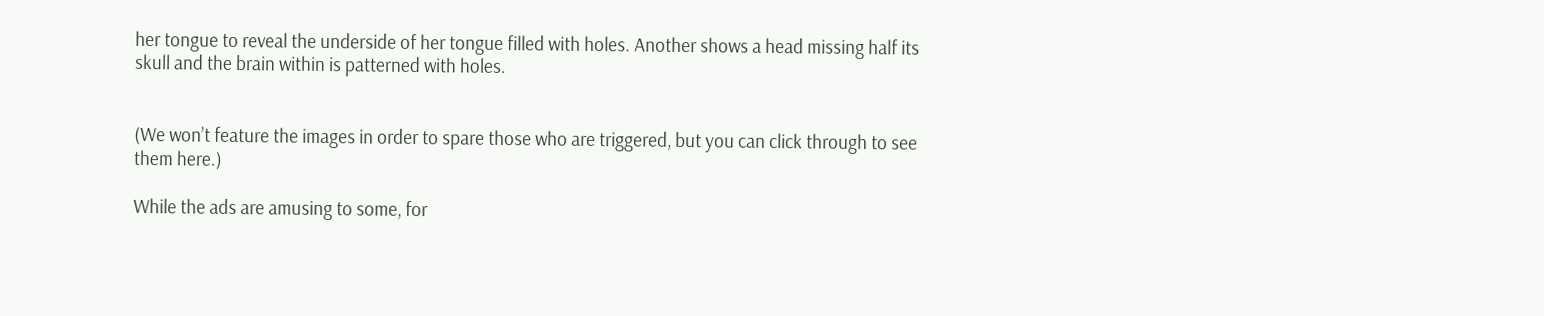her tongue to reveal the underside of her tongue filled with holes. Another shows a head missing half its skull and the brain within is patterned with holes.


(We won’t feature the images in order to spare those who are triggered, but you can click through to see them here.)

While the ads are amusing to some, for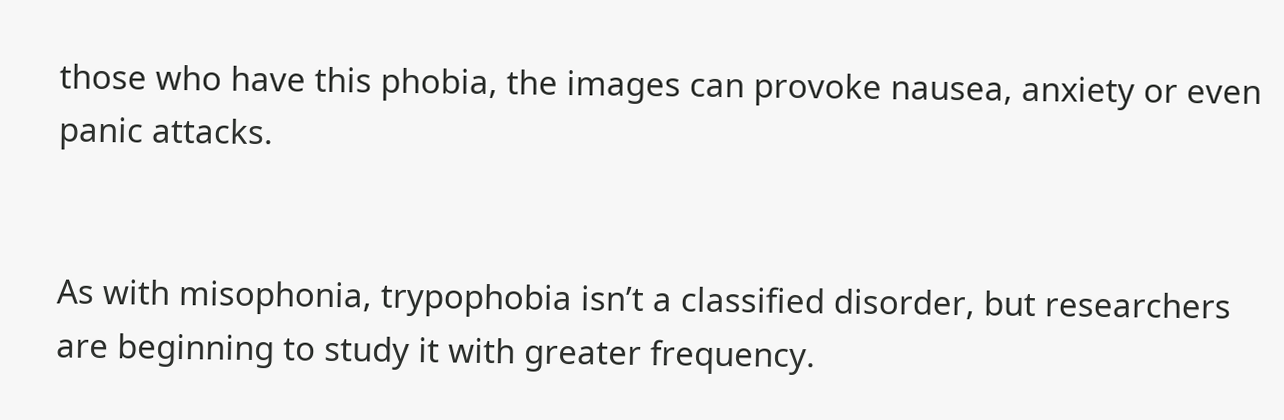those who have this phobia, the images can provoke nausea, anxiety or even panic attacks.


As with misophonia, trypophobia isn’t a classified disorder, but researchers are beginning to study it with greater frequency.